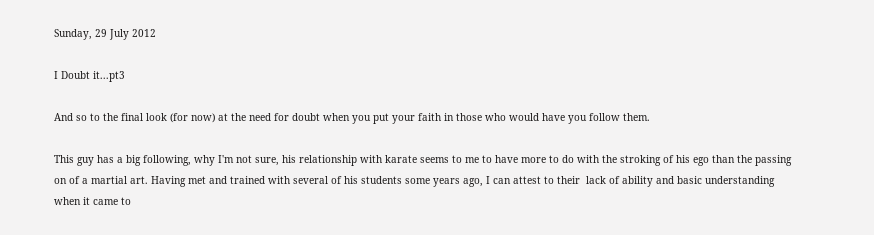Sunday, 29 July 2012

I Doubt it...pt3

And so to the final look (for now) at the need for doubt when you put your faith in those who would have you follow them.

This guy has a big following, why I'm not sure, his relationship with karate seems to me to have more to do with the stroking of his ego than the passing on of a martial art. Having met and trained with several of his students some years ago, I can attest to their  lack of ability and basic understanding when it came to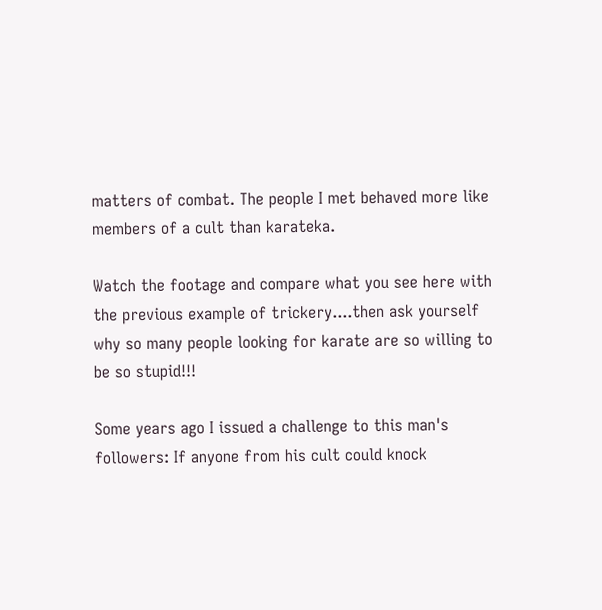matters of combat. The people I met behaved more like members of a cult than karateka.

Watch the footage and compare what you see here with the previous example of trickery....then ask yourself why so many people looking for karate are so willing to be so stupid!!!

Some years ago I issued a challenge to this man's followers: If anyone from his cult could knock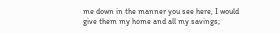me down in the manner you see here, I would give them my home and all my savings;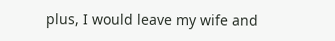plus, I would leave my wife and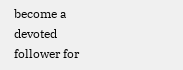become a devoted follower for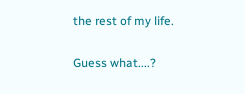the rest of my life.

Guess what....?